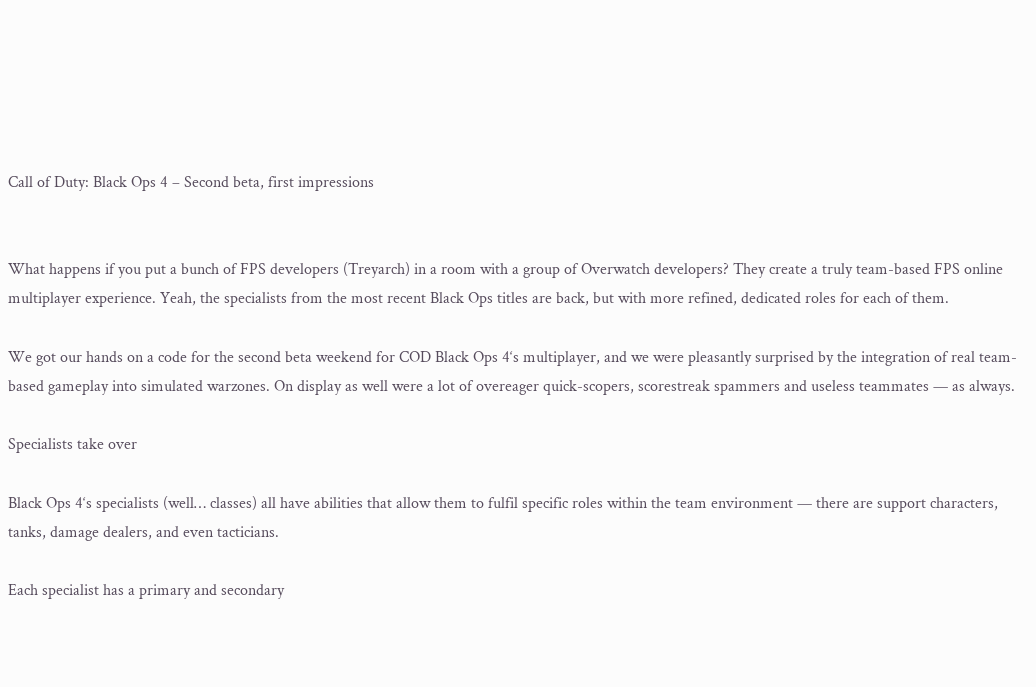Call of Duty: Black Ops 4 – Second beta, first impressions


What happens if you put a bunch of FPS developers (Treyarch) in a room with a group of Overwatch developers? They create a truly team-based FPS online multiplayer experience. Yeah, the specialists from the most recent Black Ops titles are back, but with more refined, dedicated roles for each of them.

We got our hands on a code for the second beta weekend for COD Black Ops 4‘s multiplayer, and we were pleasantly surprised by the integration of real team-based gameplay into simulated warzones. On display as well were a lot of overeager quick-scopers, scorestreak spammers and useless teammates — as always.

Specialists take over

Black Ops 4‘s specialists (well… classes) all have abilities that allow them to fulfil specific roles within the team environment — there are support characters, tanks, damage dealers, and even tacticians.

Each specialist has a primary and secondary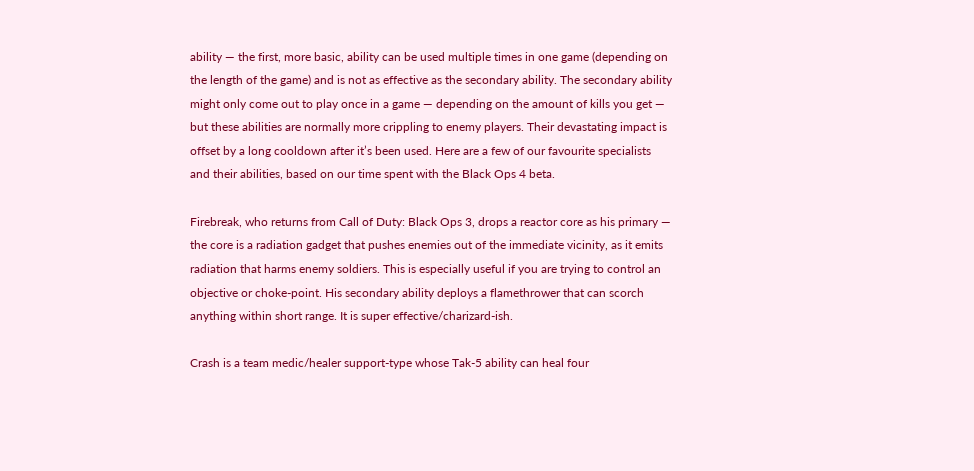ability — the first, more basic, ability can be used multiple times in one game (depending on the length of the game) and is not as effective as the secondary ability. The secondary ability might only come out to play once in a game — depending on the amount of kills you get — but these abilities are normally more crippling to enemy players. Their devastating impact is offset by a long cooldown after it’s been used. Here are a few of our favourite specialists and their abilities, based on our time spent with the Black Ops 4 beta.

Firebreak, who returns from Call of Duty: Black Ops 3, drops a reactor core as his primary — the core is a radiation gadget that pushes enemies out of the immediate vicinity, as it emits radiation that harms enemy soldiers. This is especially useful if you are trying to control an objective or choke-point. His secondary ability deploys a flamethrower that can scorch anything within short range. It is super effective/charizard-ish.

Crash is a team medic/healer support-type whose Tak-5 ability can heal four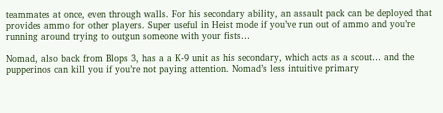teammates at once, even through walls. For his secondary ability, an assault pack can be deployed that provides ammo for other players. Super useful in Heist mode if you’ve run out of ammo and you’re running around trying to outgun someone with your fists…

Nomad, also back from Blops 3, has a a K-9 unit as his secondary, which acts as a scout… and the pupperinos can kill you if you’re not paying attention. Nomad’s less intuitive primary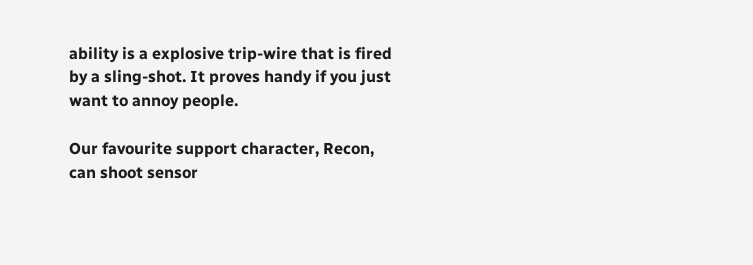ability is a explosive trip-wire that is fired by a sling-shot. It proves handy if you just want to annoy people.

Our favourite support character, Recon, can shoot sensor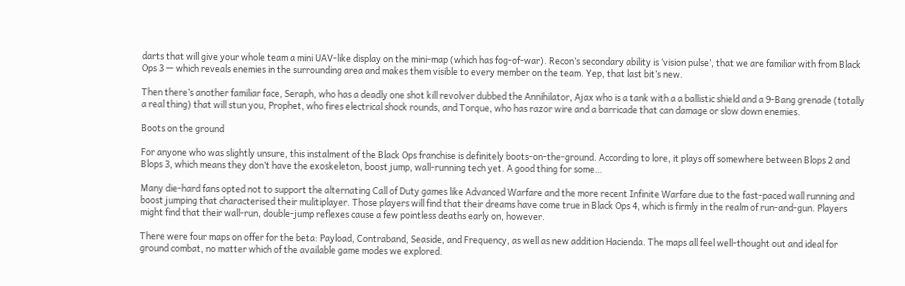darts that will give your whole team a mini UAV-like display on the mini-map (which has fog-of-war). Recon’s secondary ability is ‘vision pulse’, that we are familiar with from Black Ops 3 — which reveals enemies in the surrounding area and makes them visible to every member on the team. Yep, that last bit’s new.

Then there’s another familiar face, Seraph, who has a deadly one shot kill revolver dubbed the Annihilator, Ajax who is a tank with a a ballistic shield and a 9-Bang grenade (totally a real thing) that will stun you, Prophet, who fires electrical shock rounds, and Torque, who has razor wire and a barricade that can damage or slow down enemies.

Boots on the ground

For anyone who was slightly unsure, this instalment of the Black Ops franchise is definitely boots-on-the-ground. According to lore, it plays off somewhere between Blops 2 and Blops 3, which means they don’t have the exoskeleton, boost jump, wall-running tech yet. A good thing for some…

Many die-hard fans opted not to support the alternating Call of Duty games like Advanced Warfare and the more recent Infinite Warfare due to the fast-paced wall running and boost jumping that characterised their mulitiplayer. Those players will find that their dreams have come true in Black Ops 4, which is firmly in the realm of run-and-gun. Players might find that their wall-run, double-jump reflexes cause a few pointless deaths early on, however.

There were four maps on offer for the beta: Payload, Contraband, Seaside, and Frequency, as well as new addition Hacienda. The maps all feel well-thought out and ideal for ground combat, no matter which of the available game modes we explored.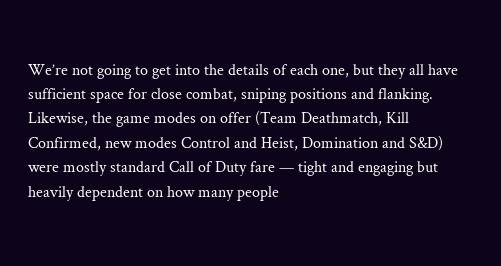We’re not going to get into the details of each one, but they all have sufficient space for close combat, sniping positions and flanking. Likewise, the game modes on offer (Team Deathmatch, Kill Confirmed, new modes Control and Heist, Domination and S&D) were mostly standard Call of Duty fare — tight and engaging but heavily dependent on how many people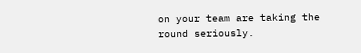on your team are taking the round seriously.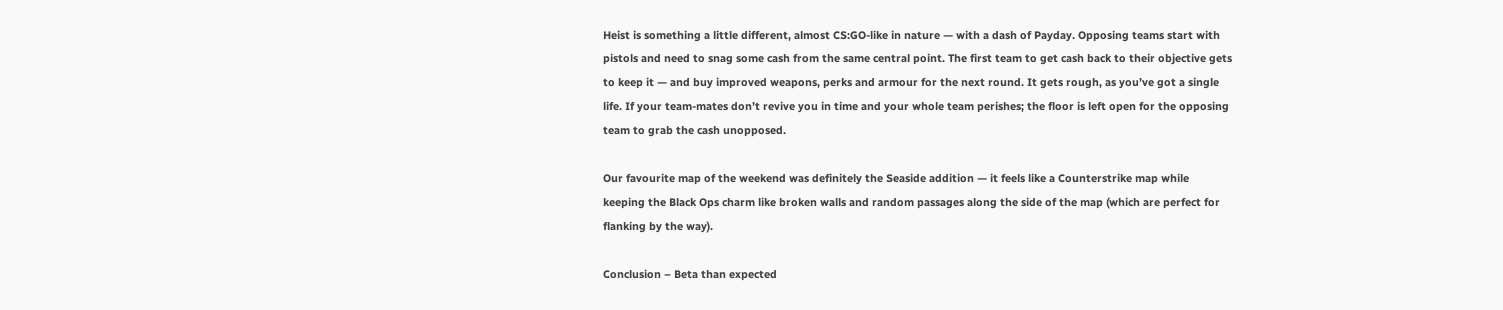Heist is something a little different, almost CS:GO-like in nature — with a dash of Payday. Opposing teams start with pistols and need to snag some cash from the same central point. The first team to get cash back to their objective gets to keep it — and buy improved weapons, perks and armour for the next round. It gets rough, as you’ve got a single life. If your team-mates don’t revive you in time and your whole team perishes; the floor is left open for the opposing team to grab the cash unopposed.

Our favourite map of the weekend was definitely the Seaside addition — it feels like a Counterstrike map while keeping the Black Ops charm like broken walls and random passages along the side of the map (which are perfect for flanking by the way).

Conclusion – Beta than expected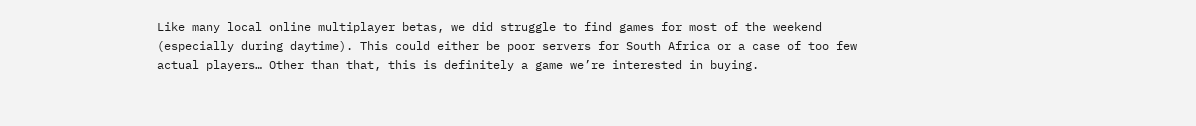Like many local online multiplayer betas, we did struggle to find games for most of the weekend (especially during daytime). This could either be poor servers for South Africa or a case of too few actual players… Other than that, this is definitely a game we’re interested in buying.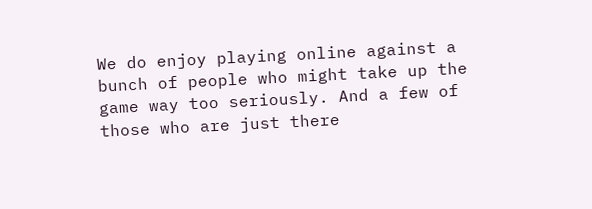We do enjoy playing online against a bunch of people who might take up the game way too seriously. And a few of those who are just there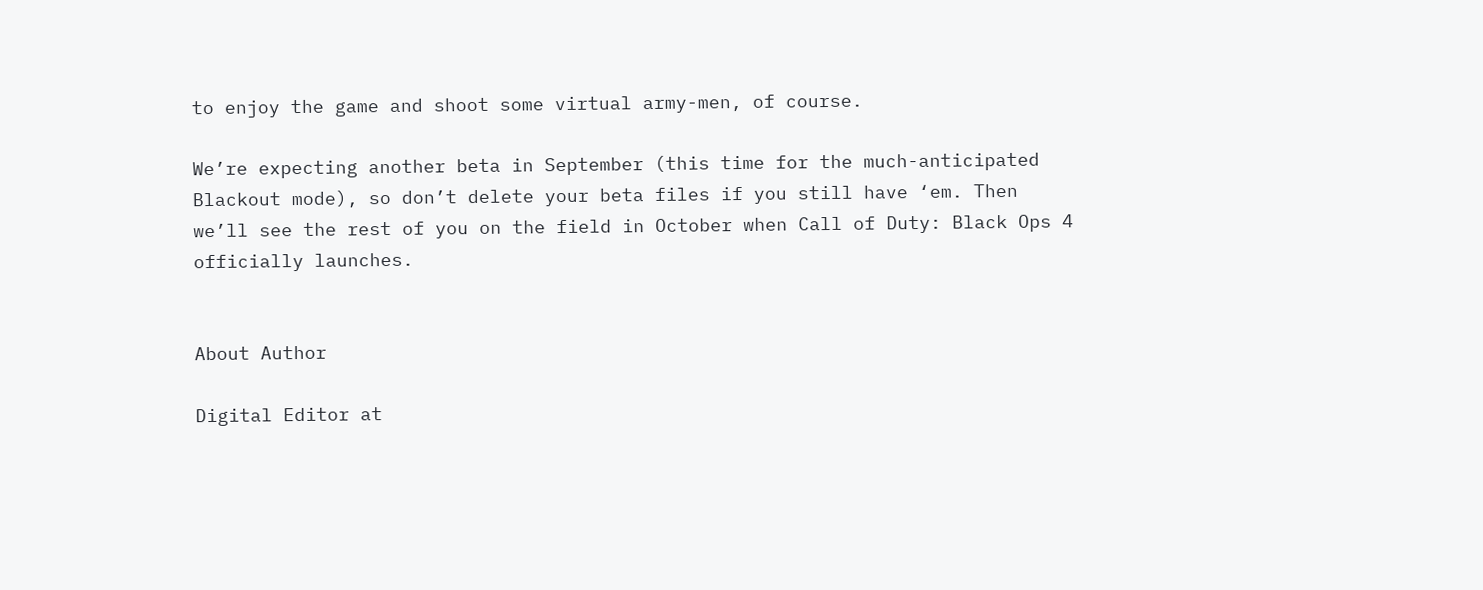to enjoy the game and shoot some virtual army-men, of course.

We’re expecting another beta in September (this time for the much-anticipated Blackout mode), so don’t delete your beta files if you still have ‘em. Then we’ll see the rest of you on the field in October when Call of Duty: Black Ops 4 officially launches.


About Author

Digital Editor at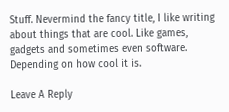Stuff. Nevermind the fancy title, I like writing about things that are cool. Like games, gadgets and sometimes even software. Depending on how cool it is.

Leave A Reply